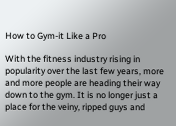How to Gym-it Like a Pro

With the fitness industry rising in popularity over the last few years, more and more people are heading their way down to the gym. It is no longer just a place for the veiny, ripped guys and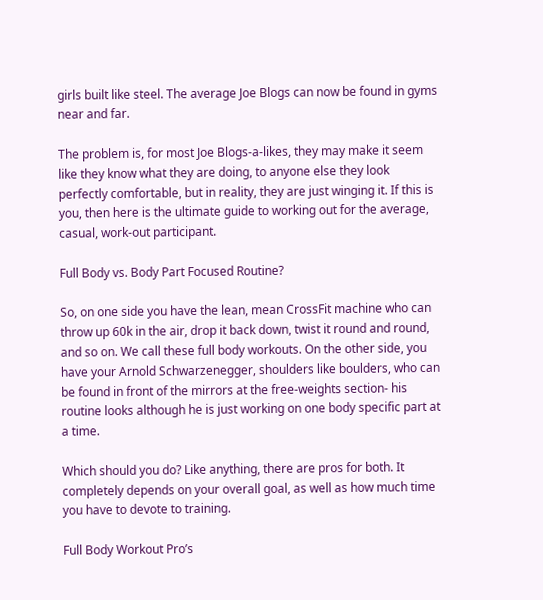girls built like steel. The average Joe Blogs can now be found in gyms near and far.

The problem is, for most Joe Blogs-a-likes, they may make it seem like they know what they are doing, to anyone else they look perfectly comfortable, but in reality, they are just winging it. If this is you, then here is the ultimate guide to working out for the average, casual, work-out participant.

Full Body vs. Body Part Focused Routine?

So, on one side you have the lean, mean CrossFit machine who can throw up 60k in the air, drop it back down, twist it round and round, and so on. We call these full body workouts. On the other side, you have your Arnold Schwarzenegger, shoulders like boulders, who can be found in front of the mirrors at the free-weights section- his routine looks although he is just working on one body specific part at a time.

Which should you do? Like anything, there are pros for both. It completely depends on your overall goal, as well as how much time you have to devote to training.

Full Body Workout Pro’s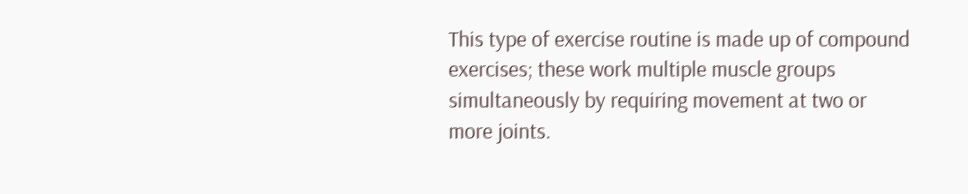This type of exercise routine is made up of compound exercises; these work multiple muscle groups simultaneously by requiring movement at two or more joints.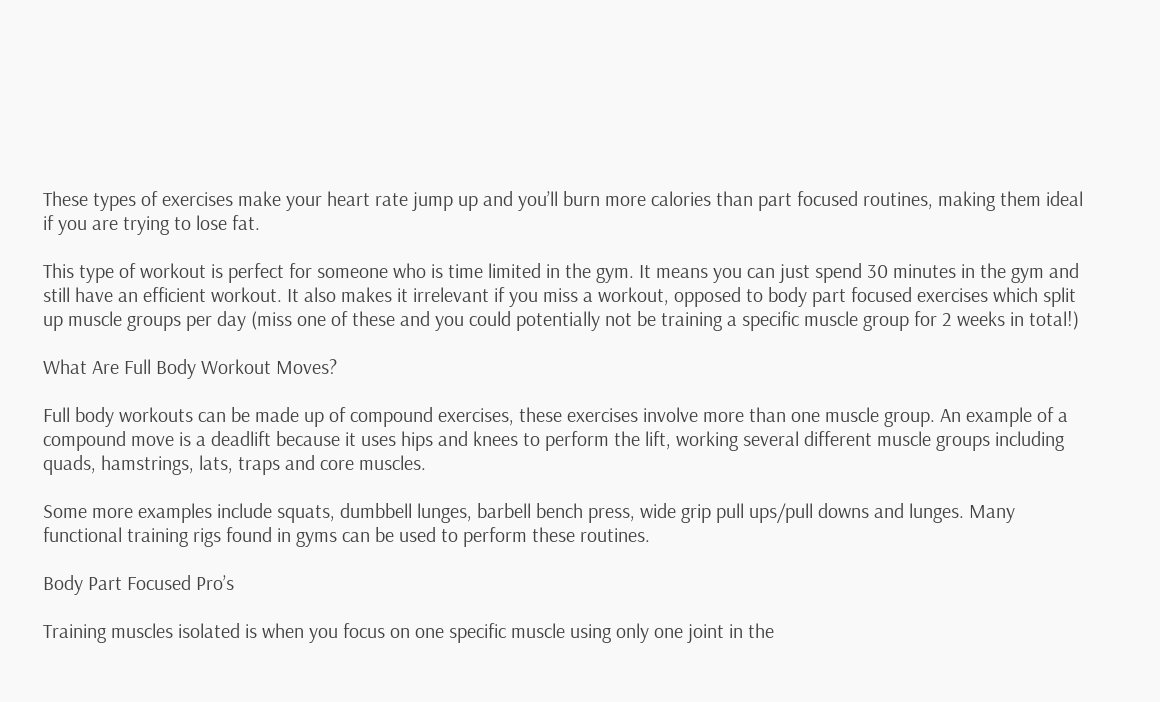These types of exercises make your heart rate jump up and you’ll burn more calories than part focused routines, making them ideal if you are trying to lose fat.

This type of workout is perfect for someone who is time limited in the gym. It means you can just spend 30 minutes in the gym and still have an efficient workout. It also makes it irrelevant if you miss a workout, opposed to body part focused exercises which split up muscle groups per day (miss one of these and you could potentially not be training a specific muscle group for 2 weeks in total!)

What Are Full Body Workout Moves?

Full body workouts can be made up of compound exercises, these exercises involve more than one muscle group. An example of a compound move is a deadlift because it uses hips and knees to perform the lift, working several different muscle groups including quads, hamstrings, lats, traps and core muscles.

Some more examples include squats, dumbbell lunges, barbell bench press, wide grip pull ups/pull downs and lunges. Many functional training rigs found in gyms can be used to perform these routines.

Body Part Focused Pro’s

Training muscles isolated is when you focus on one specific muscle using only one joint in the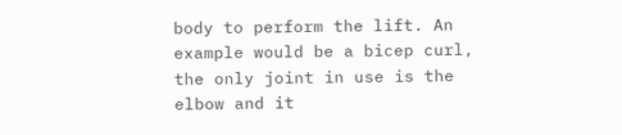body to perform the lift. An example would be a bicep curl, the only joint in use is the elbow and it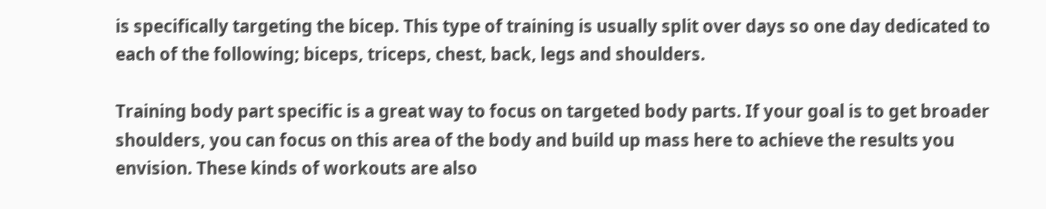is specifically targeting the bicep. This type of training is usually split over days so one day dedicated to each of the following; biceps, triceps, chest, back, legs and shoulders.

Training body part specific is a great way to focus on targeted body parts. If your goal is to get broader shoulders, you can focus on this area of the body and build up mass here to achieve the results you envision. These kinds of workouts are also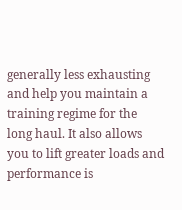generally less exhausting and help you maintain a training regime for the long haul. It also allows you to lift greater loads and performance is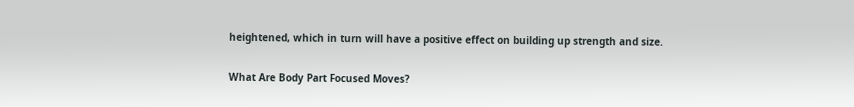heightened, which in turn will have a positive effect on building up strength and size.

What Are Body Part Focused Moves?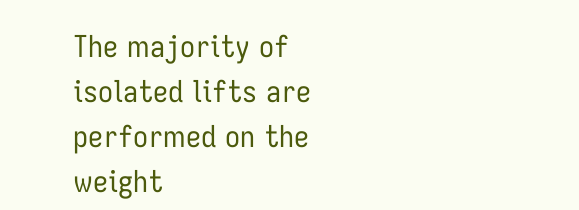The majority of isolated lifts are performed on the weight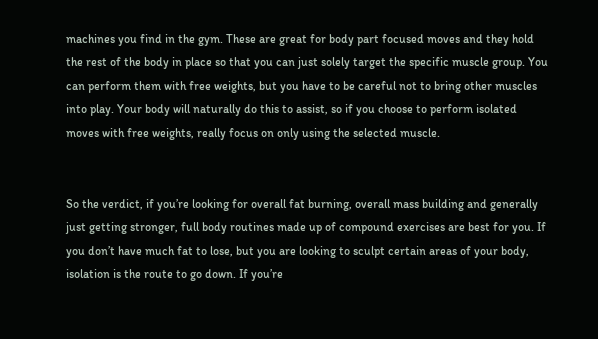machines you find in the gym. These are great for body part focused moves and they hold the rest of the body in place so that you can just solely target the specific muscle group. You can perform them with free weights, but you have to be careful not to bring other muscles into play. Your body will naturally do this to assist, so if you choose to perform isolated moves with free weights, really focus on only using the selected muscle.


So the verdict, if you’re looking for overall fat burning, overall mass building and generally just getting stronger, full body routines made up of compound exercises are best for you. If you don’t have much fat to lose, but you are looking to sculpt certain areas of your body, isolation is the route to go down. If you’re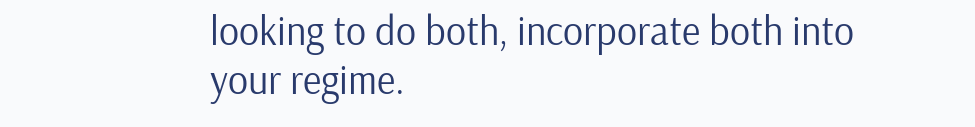looking to do both, incorporate both into your regime.